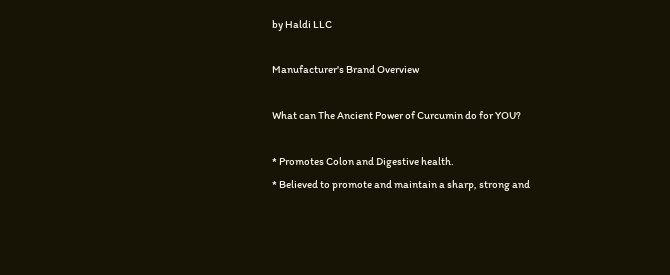by Haldi LLC

Manufacturer's Brand Overview

What can The Ancient Power of Curcumin do for YOU?

* Promotes Colon and Digestive health.
* Believed to promote and maintain a sharp, strong and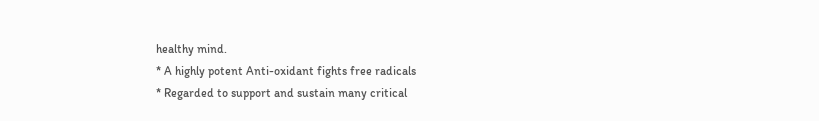healthy mind.
* A highly potent Anti-oxidant fights free radicals
* Regarded to support and sustain many critical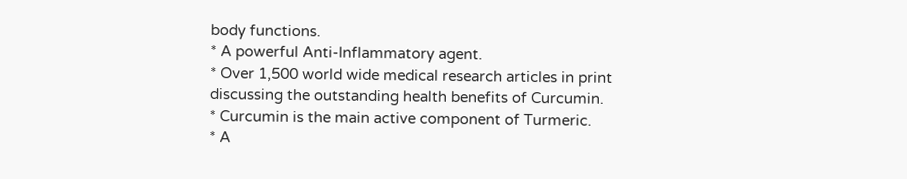body functions.
* A powerful Anti-Inflammatory agent.
* Over 1,500 world wide medical research articles in print discussing the outstanding health benefits of Curcumin.
* Curcumin is the main active component of Turmeric.
* A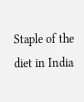Staple of the diet in India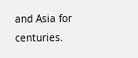and Asia for centuries.